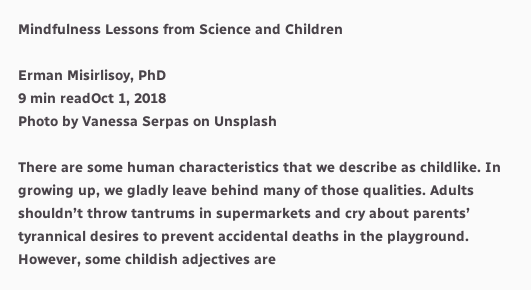Mindfulness Lessons from Science and Children

Erman Misirlisoy, PhD
9 min readOct 1, 2018
Photo by Vanessa Serpas on Unsplash

There are some human characteristics that we describe as childlike. In growing up, we gladly leave behind many of those qualities. Adults shouldn’t throw tantrums in supermarkets and cry about parents’ tyrannical desires to prevent accidental deaths in the playground. However, some childish adjectives are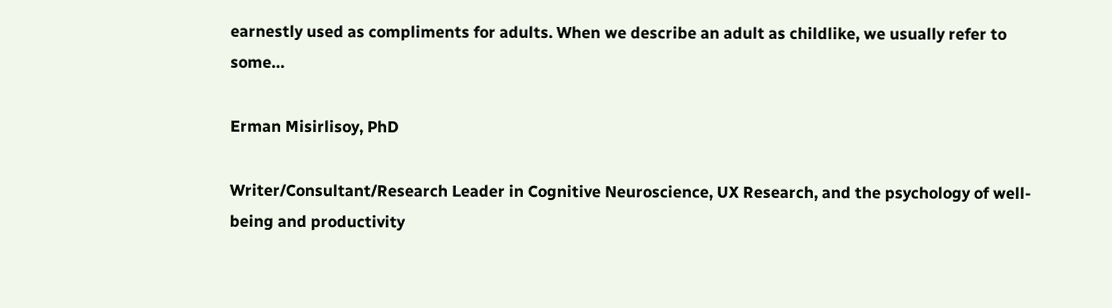earnestly used as compliments for adults. When we describe an adult as childlike, we usually refer to some…

Erman Misirlisoy, PhD

Writer/Consultant/Research Leader in Cognitive Neuroscience, UX Research, and the psychology of well-being and productivity